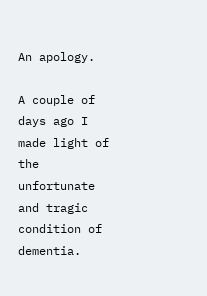An apology.

A couple of days ago I made light of the unfortunate and tragic condition of dementia.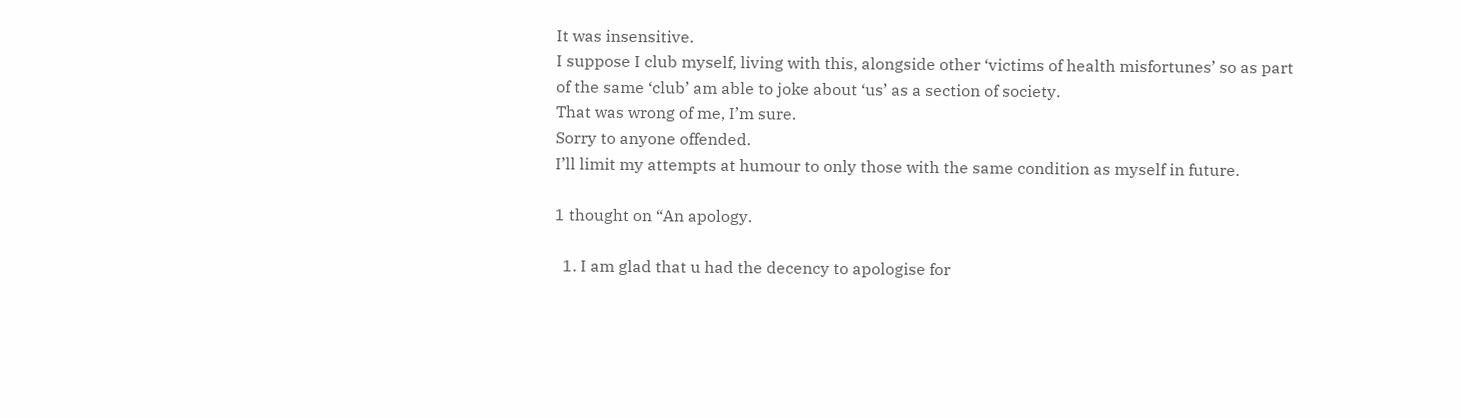It was insensitive.
I suppose I club myself, living with this, alongside other ‘victims of health misfortunes’ so as part of the same ‘club’ am able to joke about ‘us’ as a section of society.
That was wrong of me, I’m sure.
Sorry to anyone offended.
I’ll limit my attempts at humour to only those with the same condition as myself in future.

1 thought on “An apology.

  1. I am glad that u had the decency to apologise for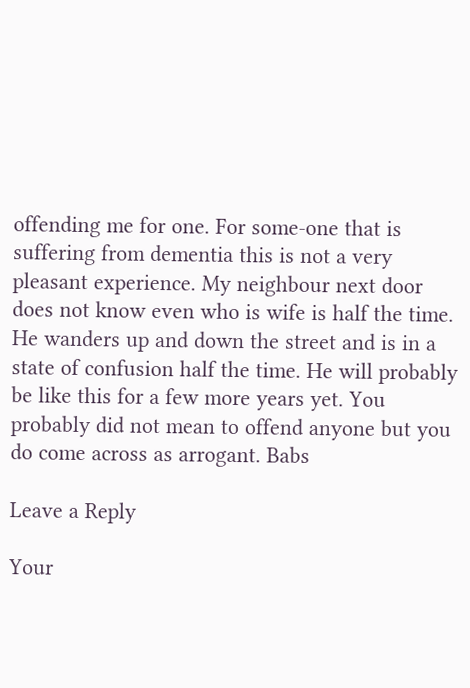offending me for one. For some-one that is suffering from dementia this is not a very pleasant experience. My neighbour next door does not know even who is wife is half the time. He wanders up and down the street and is in a state of confusion half the time. He will probably be like this for a few more years yet. You probably did not mean to offend anyone but you do come across as arrogant. Babs

Leave a Reply

Your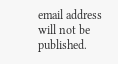email address will not be published.